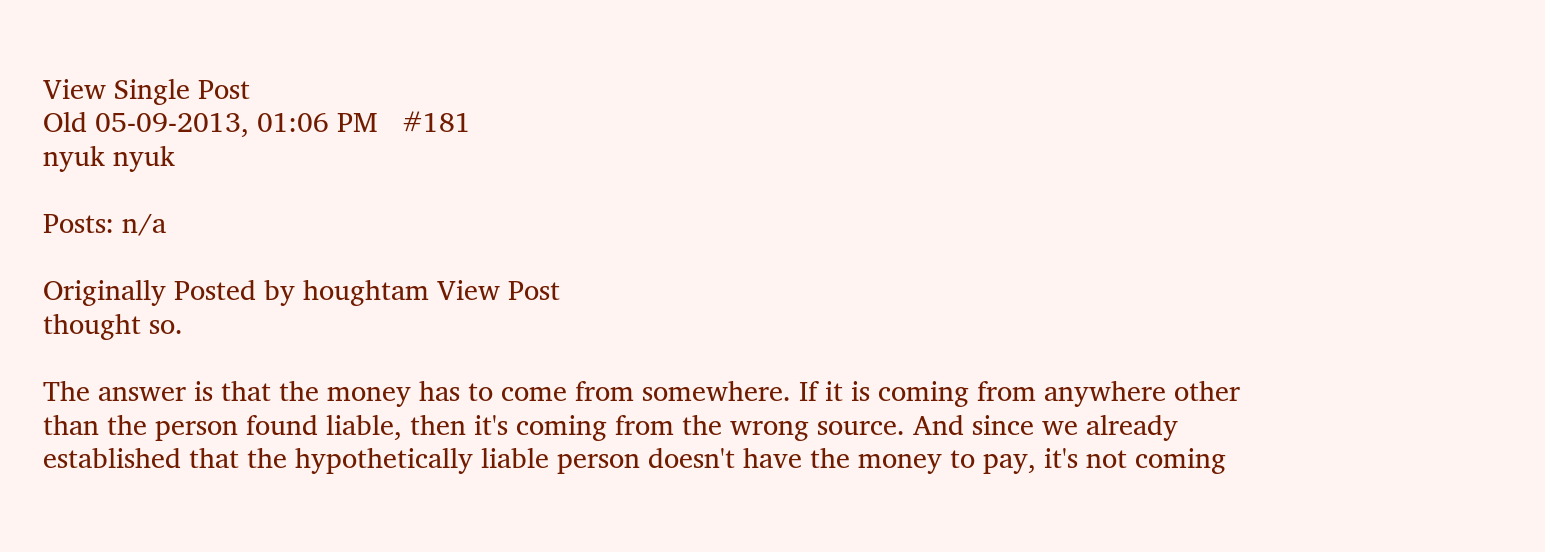View Single Post
Old 05-09-2013, 01:06 PM   #181
nyuk nyuk

Posts: n/a

Originally Posted by houghtam View Post
thought so.

The answer is that the money has to come from somewhere. If it is coming from anywhere other than the person found liable, then it's coming from the wrong source. And since we already established that the hypothetically liable person doesn't have the money to pay, it's not coming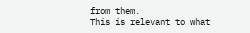from them.
This is relevant to what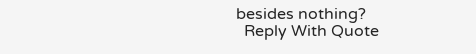besides nothing?
  Reply With Quote